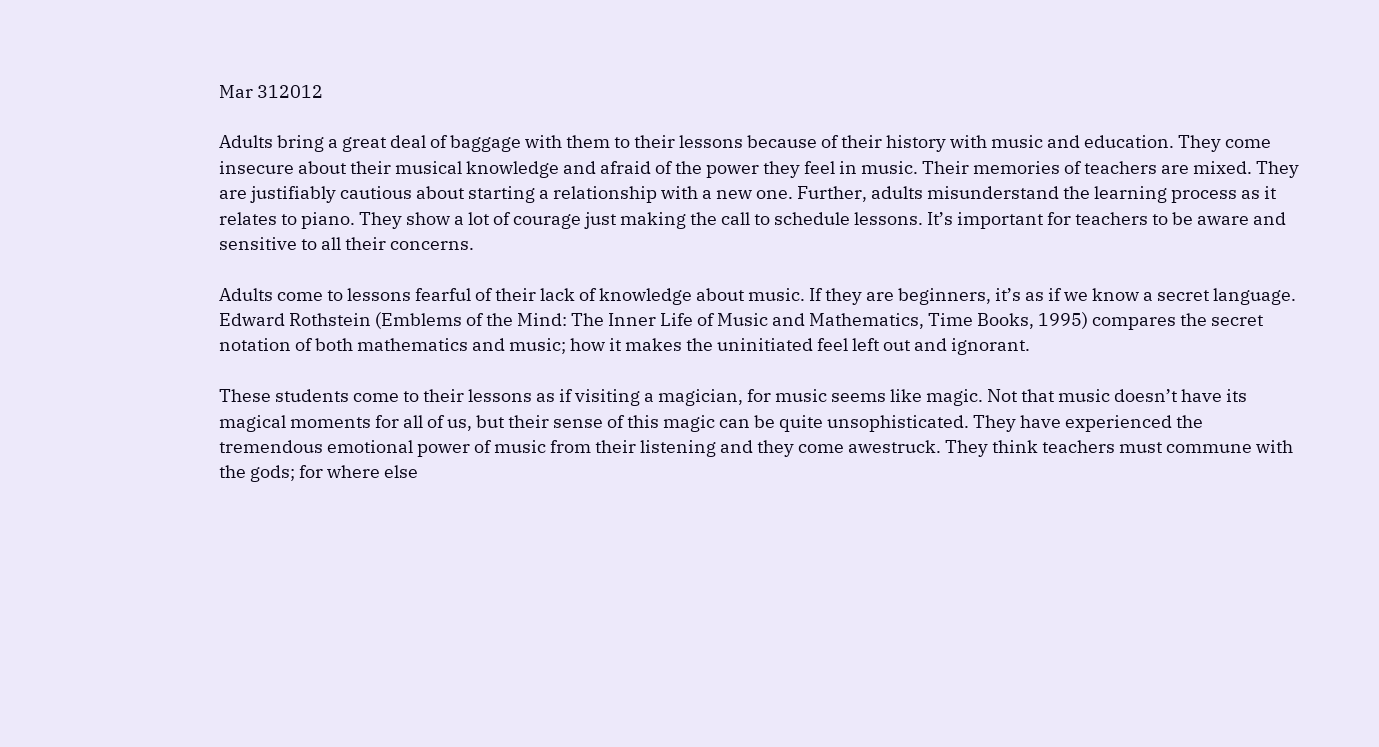Mar 312012

Adults bring a great deal of baggage with them to their lessons because of their history with music and education. They come insecure about their musical knowledge and afraid of the power they feel in music. Their memories of teachers are mixed. They are justifiably cautious about starting a relationship with a new one. Further, adults misunderstand the learning process as it relates to piano. They show a lot of courage just making the call to schedule lessons. It’s important for teachers to be aware and sensitive to all their concerns.

Adults come to lessons fearful of their lack of knowledge about music. If they are beginners, it’s as if we know a secret language. Edward Rothstein (Emblems of the Mind: The Inner Life of Music and Mathematics, Time Books, 1995) compares the secret notation of both mathematics and music; how it makes the uninitiated feel left out and ignorant.

These students come to their lessons as if visiting a magician, for music seems like magic. Not that music doesn’t have its magical moments for all of us, but their sense of this magic can be quite unsophisticated. They have experienced the tremendous emotional power of music from their listening and they come awestruck. They think teachers must commune with the gods; for where else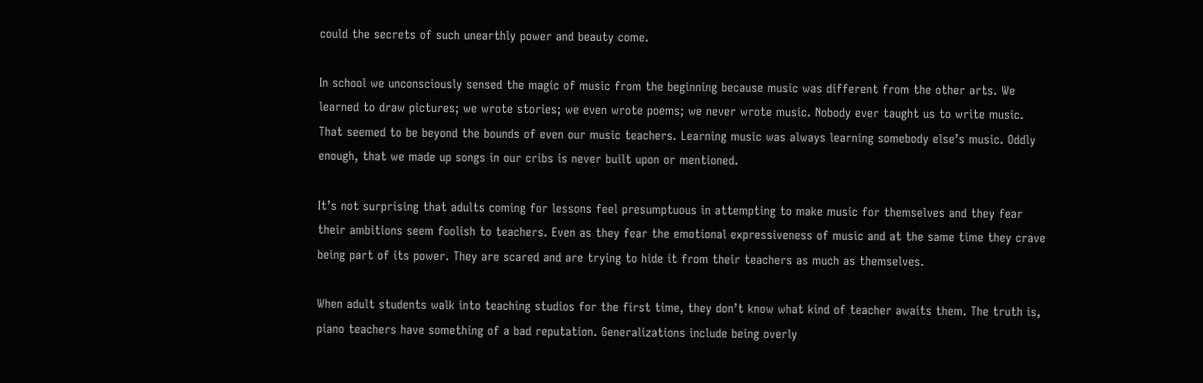could the secrets of such unearthly power and beauty come.

In school we unconsciously sensed the magic of music from the beginning because music was different from the other arts. We learned to draw pictures; we wrote stories; we even wrote poems; we never wrote music. Nobody ever taught us to write music. That seemed to be beyond the bounds of even our music teachers. Learning music was always learning somebody else’s music. Oddly enough, that we made up songs in our cribs is never built upon or mentioned.

It’s not surprising that adults coming for lessons feel presumptuous in attempting to make music for themselves and they fear their ambitions seem foolish to teachers. Even as they fear the emotional expressiveness of music and at the same time they crave being part of its power. They are scared and are trying to hide it from their teachers as much as themselves.

When adult students walk into teaching studios for the first time, they don’t know what kind of teacher awaits them. The truth is, piano teachers have something of a bad reputation. Generalizations include being overly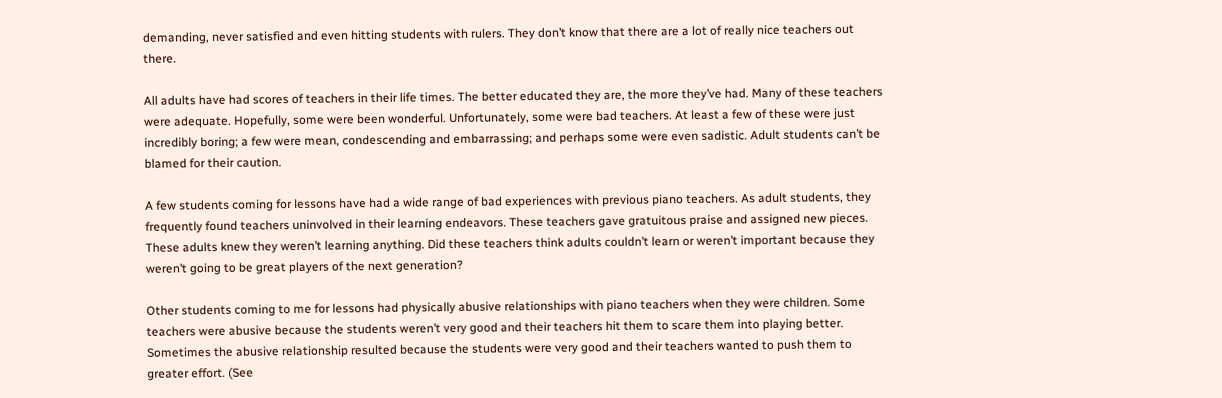demanding, never satisfied and even hitting students with rulers. They don’t know that there are a lot of really nice teachers out there.

All adults have had scores of teachers in their life times. The better educated they are, the more they’ve had. Many of these teachers were adequate. Hopefully, some were been wonderful. Unfortunately, some were bad teachers. At least a few of these were just incredibly boring; a few were mean, condescending and embarrassing; and perhaps some were even sadistic. Adult students can’t be blamed for their caution.

A few students coming for lessons have had a wide range of bad experiences with previous piano teachers. As adult students, they frequently found teachers uninvolved in their learning endeavors. These teachers gave gratuitous praise and assigned new pieces. These adults knew they weren’t learning anything. Did these teachers think adults couldn’t learn or weren’t important because they weren’t going to be great players of the next generation?

Other students coming to me for lessons had physically abusive relationships with piano teachers when they were children. Some teachers were abusive because the students weren’t very good and their teachers hit them to scare them into playing better. Sometimes the abusive relationship resulted because the students were very good and their teachers wanted to push them to greater effort. (See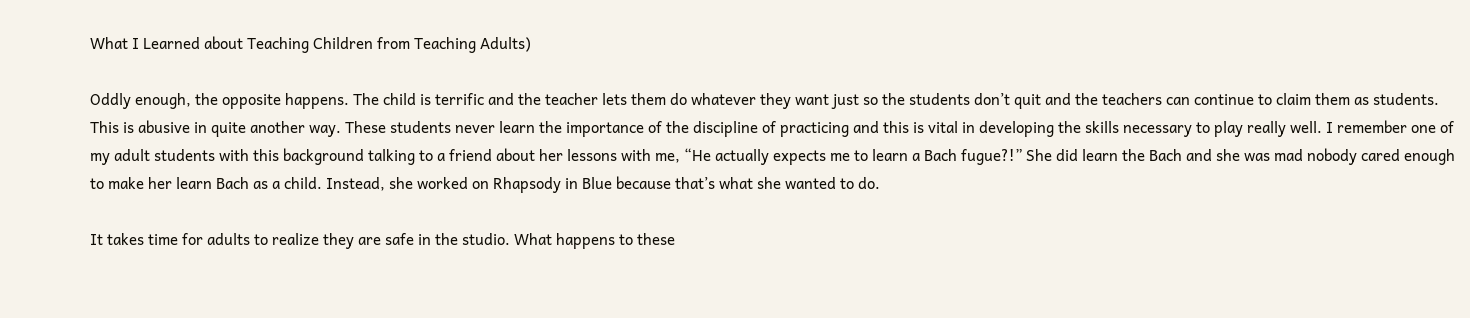What I Learned about Teaching Children from Teaching Adults)

Oddly enough, the opposite happens. The child is terrific and the teacher lets them do whatever they want just so the students don’t quit and the teachers can continue to claim them as students. This is abusive in quite another way. These students never learn the importance of the discipline of practicing and this is vital in developing the skills necessary to play really well. I remember one of my adult students with this background talking to a friend about her lessons with me, “He actually expects me to learn a Bach fugue?!” She did learn the Bach and she was mad nobody cared enough to make her learn Bach as a child. Instead, she worked on Rhapsody in Blue because that’s what she wanted to do.

It takes time for adults to realize they are safe in the studio. What happens to these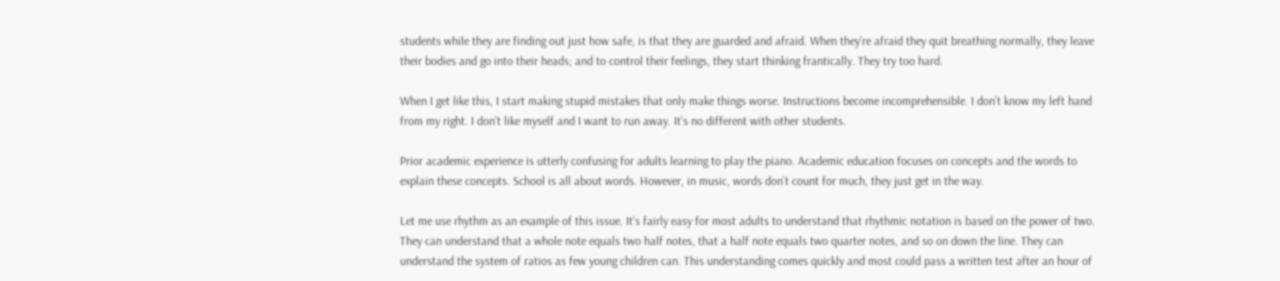students while they are finding out just how safe, is that they are guarded and afraid. When they’re afraid they quit breathing normally, they leave their bodies and go into their heads; and to control their feelings, they start thinking frantically. They try too hard.

When I get like this, I start making stupid mistakes that only make things worse. Instructions become incomprehensible. I don’t know my left hand from my right. I don’t like myself and I want to run away. It’s no different with other students.

Prior academic experience is utterly confusing for adults learning to play the piano. Academic education focuses on concepts and the words to explain these concepts. School is all about words. However, in music, words don’t count for much, they just get in the way.

Let me use rhythm as an example of this issue. It’s fairly easy for most adults to understand that rhythmic notation is based on the power of two. They can understand that a whole note equals two half notes, that a half note equals two quarter notes, and so on down the line. They can understand the system of ratios as few young children can. This understanding comes quickly and most could pass a written test after an hour of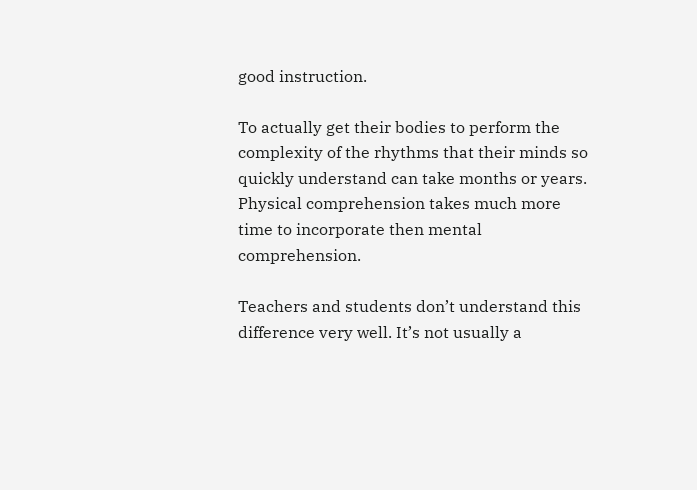good instruction.

To actually get their bodies to perform the complexity of the rhythms that their minds so quickly understand can take months or years. Physical comprehension takes much more time to incorporate then mental comprehension.

Teachers and students don’t understand this difference very well. It’s not usually a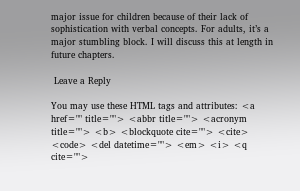major issue for children because of their lack of sophistication with verbal concepts. For adults, it’s a major stumbling block. I will discuss this at length in future chapters.

 Leave a Reply

You may use these HTML tags and attributes: <a href="" title=""> <abbr title=""> <acronym title=""> <b> <blockquote cite=""> <cite> <code> <del datetime=""> <em> <i> <q cite="">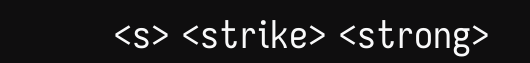<s> <strike> <strong>